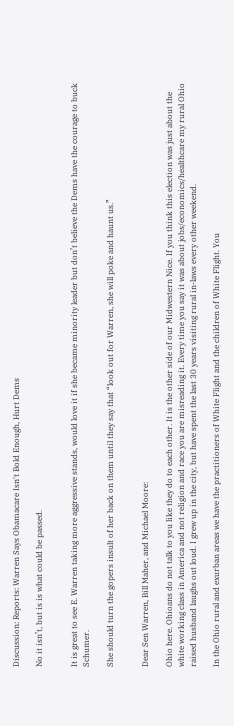Discussion: Reports: Warren Says Obamacare Isn't Bold Enough, Hurt Dems

No it isn’t, but is is what could be passed.


It is great to see E. Warren taking more aggressive stands, would love it if she became minority leader but don’t believe the Dems have the courage to buck Schumer.

She should turn the gopers insult of her back on them until they say that “look out for Warren, she will poke and haunt us.”


Dear Sen Warren, Bill Maher, and Michael Moore:

Ohio here. Ohioans do not talk to you like they do to each other. It is the other side of our Midwestern Nice. If you think this election was just about the white working class in America and not religion and race you are misreading it. Every time you say it was about jobs/economics/healthcare my rural Ohio raised husband laughs out loud. I grew up in the city, but have spent the last 30 years visiting rural in-laws every other weekend.

In the Ohio rural and exurban areas we have the practitioners of White Flight and the children of White Flight. You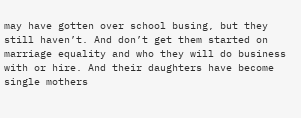may have gotten over school busing, but they still haven’t. And don’t get them started on marriage equality and who they will do business with or hire. And their daughters have become single mothers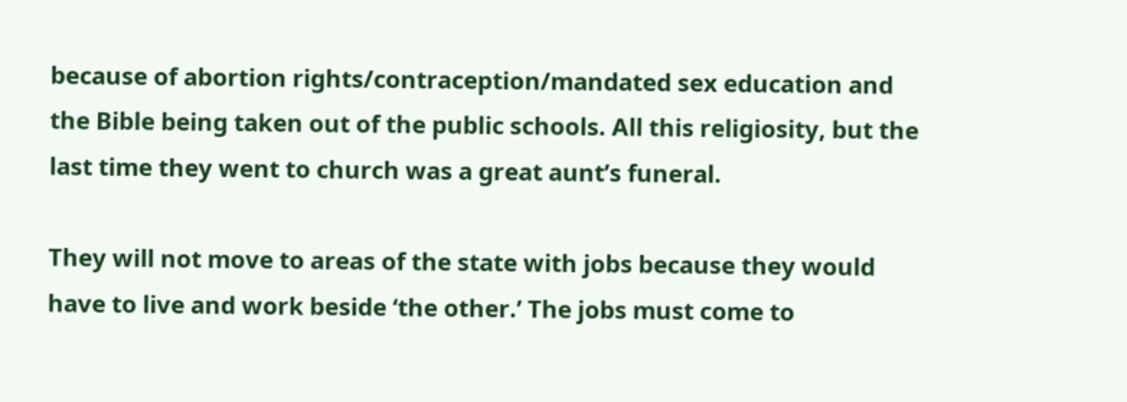because of abortion rights/contraception/mandated sex education and the Bible being taken out of the public schools. All this religiosity, but the last time they went to church was a great aunt’s funeral.

They will not move to areas of the state with jobs because they would have to live and work beside ‘the other.’ The jobs must come to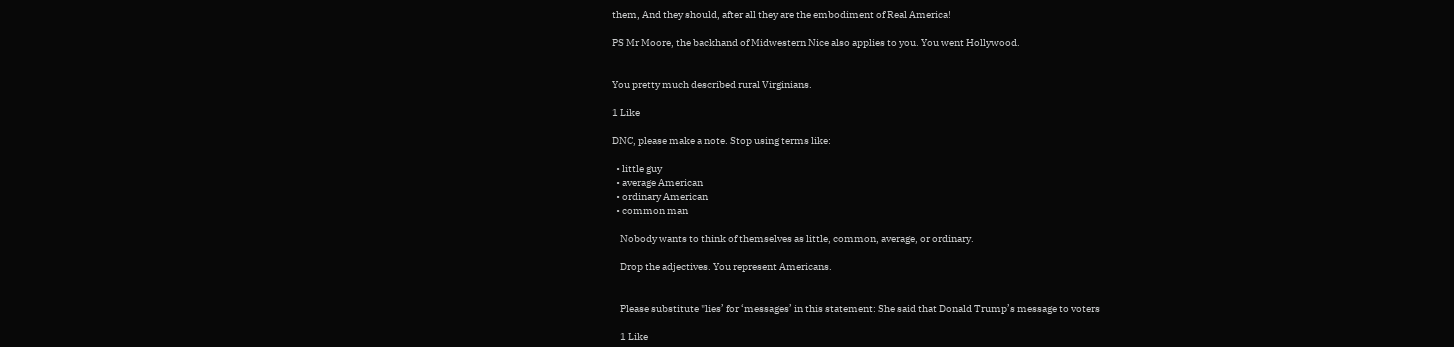them, And they should, after all they are the embodiment of Real America!

PS Mr Moore, the backhand of Midwestern Nice also applies to you. You went Hollywood.


You pretty much described rural Virginians.

1 Like

DNC, please make a note. Stop using terms like:

  • little guy
  • average American
  • ordinary American
  • common man

    Nobody wants to think of themselves as little, common, average, or ordinary.

    Drop the adjectives. You represent Americans.


    Please substitute "lies’ for ‘messages’ in this statement: She said that Donald Trump’s message to voters

    1 Like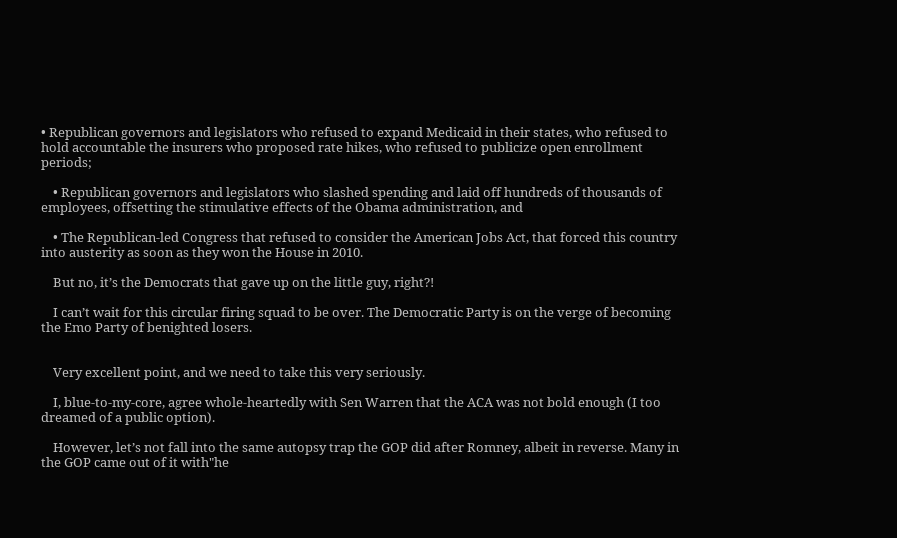• Republican governors and legislators who refused to expand Medicaid in their states, who refused to hold accountable the insurers who proposed rate hikes, who refused to publicize open enrollment periods;

    • Republican governors and legislators who slashed spending and laid off hundreds of thousands of employees, offsetting the stimulative effects of the Obama administration, and

    • The Republican-led Congress that refused to consider the American Jobs Act, that forced this country into austerity as soon as they won the House in 2010.

    But no, it’s the Democrats that gave up on the little guy, right?!

    I can’t wait for this circular firing squad to be over. The Democratic Party is on the verge of becoming the Emo Party of benighted losers.


    Very excellent point, and we need to take this very seriously.

    I, blue-to-my-core, agree whole-heartedly with Sen Warren that the ACA was not bold enough (I too dreamed of a public option).

    However, let’s not fall into the same autopsy trap the GOP did after Romney, albeit in reverse. Many in the GOP came out of it with"he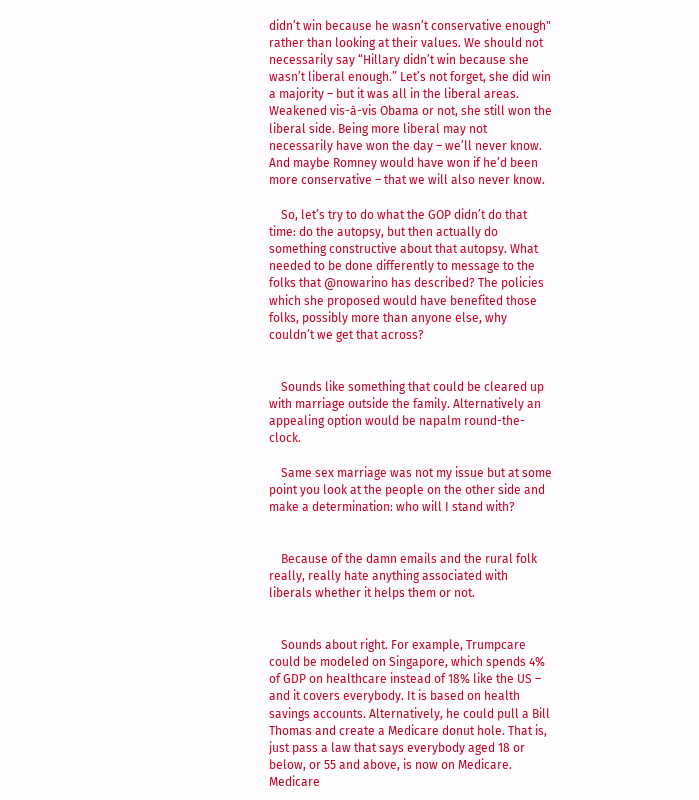didn’t win because he wasn’t conservative enough" rather than looking at their values. We should not necessarily say “Hillary didn’t win because she wasn’t liberal enough.” Let’s not forget, she did win a majority – but it was all in the liberal areas. Weakened vis-à-vis Obama or not, she still won the liberal side. Being more liberal may not necessarily have won the day – we’ll never know. And maybe Romney would have won if he’d been more conservative – that we will also never know.

    So, let’s try to do what the GOP didn’t do that time: do the autopsy, but then actually do something constructive about that autopsy. What needed to be done differently to message to the folks that @nowarino has described? The policies which she proposed would have benefited those folks, possibly more than anyone else, why couldn’t we get that across?


    Sounds like something that could be cleared up with marriage outside the family. Alternatively an appealing option would be napalm round-the-clock.

    Same sex marriage was not my issue but at some point you look at the people on the other side and make a determination: who will I stand with?


    Because of the damn emails and the rural folk really, really hate anything associated with liberals whether it helps them or not.


    Sounds about right. For example, Trumpcare could be modeled on Singapore, which spends 4% of GDP on healthcare instead of 18% like the US – and it covers everybody. It is based on health savings accounts. Alternatively, he could pull a Bill Thomas and create a Medicare donut hole. That is, just pass a law that says everybody aged 18 or below, or 55 and above, is now on Medicare. Medicare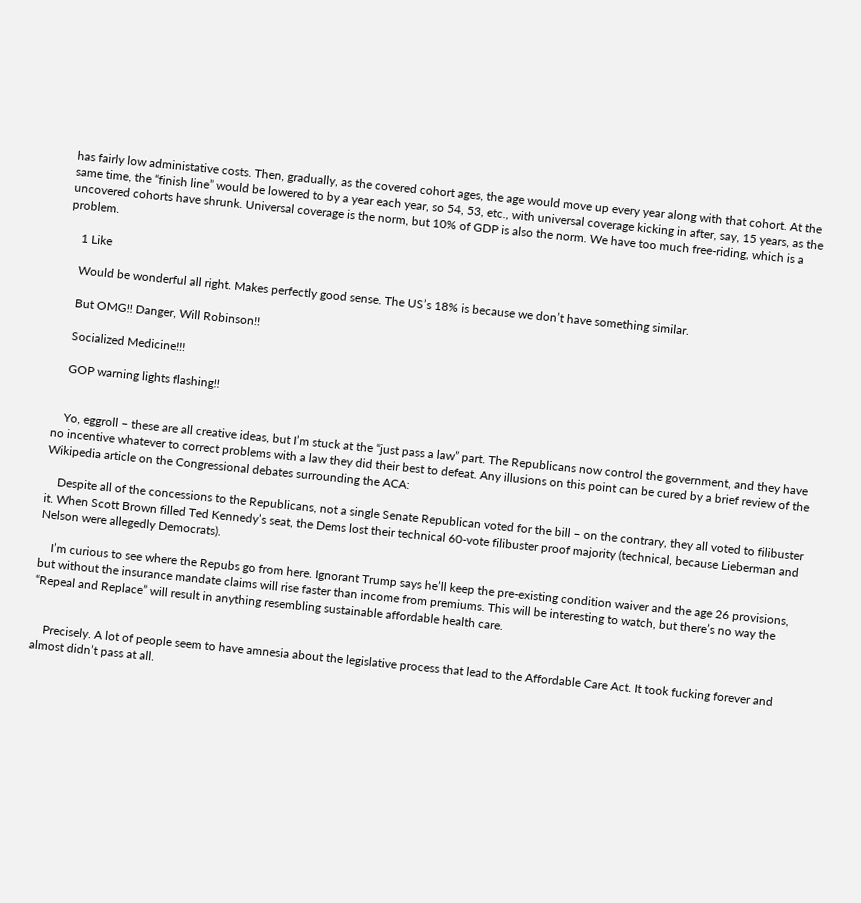has fairly low administative costs. Then, gradually, as the covered cohort ages, the age would move up every year along with that cohort. At the same time, the “finish line” would be lowered to by a year each year, so 54, 53, etc., with universal coverage kicking in after, say, 15 years, as the uncovered cohorts have shrunk. Universal coverage is the norm, but 10% of GDP is also the norm. We have too much free-riding, which is a problem.

    1 Like

    Would be wonderful all right. Makes perfectly good sense. The US’s 18% is because we don’t have something similar.

    But OMG!! Danger, Will Robinson!!

    Socialized Medicine!!!

    GOP warning lights flashing!!


    Yo, eggroll – these are all creative ideas, but I’m stuck at the “just pass a law” part. The Republicans now control the government, and they have no incentive whatever to correct problems with a law they did their best to defeat. Any illusions on this point can be cured by a brief review of the Wikipedia article on the Congressional debates surrounding the ACA:

    Despite all of the concessions to the Republicans, not a single Senate Republican voted for the bill – on the contrary, they all voted to filibuster it. When Scott Brown filled Ted Kennedy’s seat, the Dems lost their technical 60-vote filibuster proof majority (technical, because Lieberman and Nelson were allegedly Democrats).

    I’m curious to see where the Repubs go from here. Ignorant Trump says he’ll keep the pre-existing condition waiver and the age 26 provisions, but without the insurance mandate claims will rise faster than income from premiums. This will be interesting to watch, but there’s no way the “Repeal and Replace” will result in anything resembling sustainable affordable health care.


    Precisely. A lot of people seem to have amnesia about the legislative process that lead to the Affordable Care Act. It took fucking forever and almost didn’t pass at all.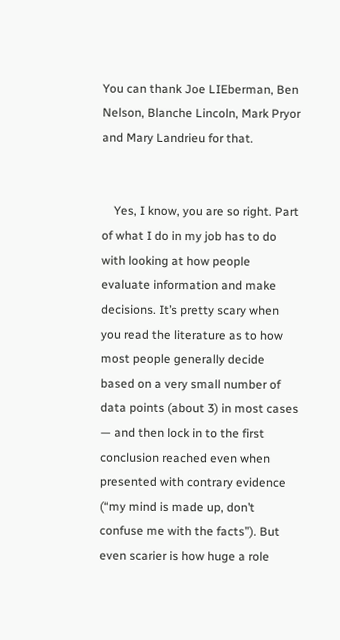You can thank Joe LIEberman, Ben Nelson, Blanche Lincoln, Mark Pryor and Mary Landrieu for that.


    Yes, I know, you are so right. Part of what I do in my job has to do with looking at how people evaluate information and make decisions. It’s pretty scary when you read the literature as to how most people generally decide based on a very small number of data points (about 3) in most cases — and then lock in to the first conclusion reached even when presented with contrary evidence (“my mind is made up, don’t confuse me with the facts”). But even scarier is how huge a role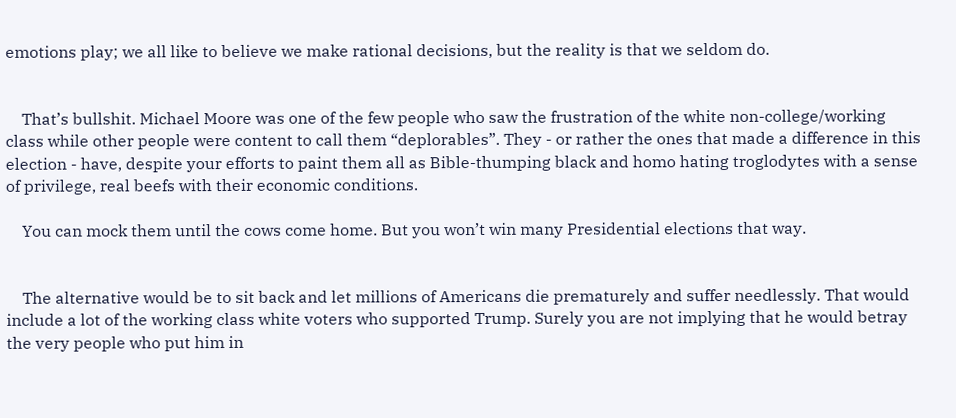emotions play; we all like to believe we make rational decisions, but the reality is that we seldom do.


    That’s bullshit. Michael Moore was one of the few people who saw the frustration of the white non-college/working class while other people were content to call them “deplorables”. They - or rather the ones that made a difference in this election - have, despite your efforts to paint them all as Bible-thumping black and homo hating troglodytes with a sense of privilege, real beefs with their economic conditions.

    You can mock them until the cows come home. But you won’t win many Presidential elections that way.


    The alternative would be to sit back and let millions of Americans die prematurely and suffer needlessly. That would include a lot of the working class white voters who supported Trump. Surely you are not implying that he would betray the very people who put him in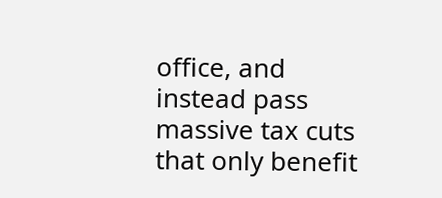office, and instead pass massive tax cuts that only benefit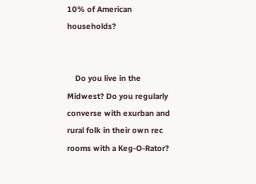10% of American households?


    Do you live in the Midwest? Do you regularly converse with exurban and rural folk in their own rec rooms with a Keg-O-Rator?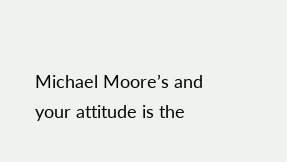Michael Moore’s and your attitude is the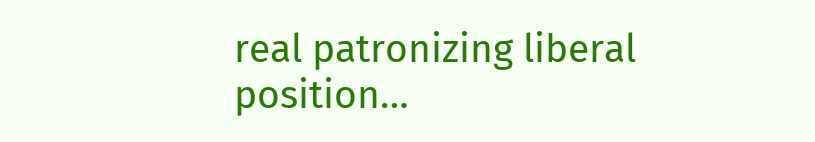real patronizing liberal position…